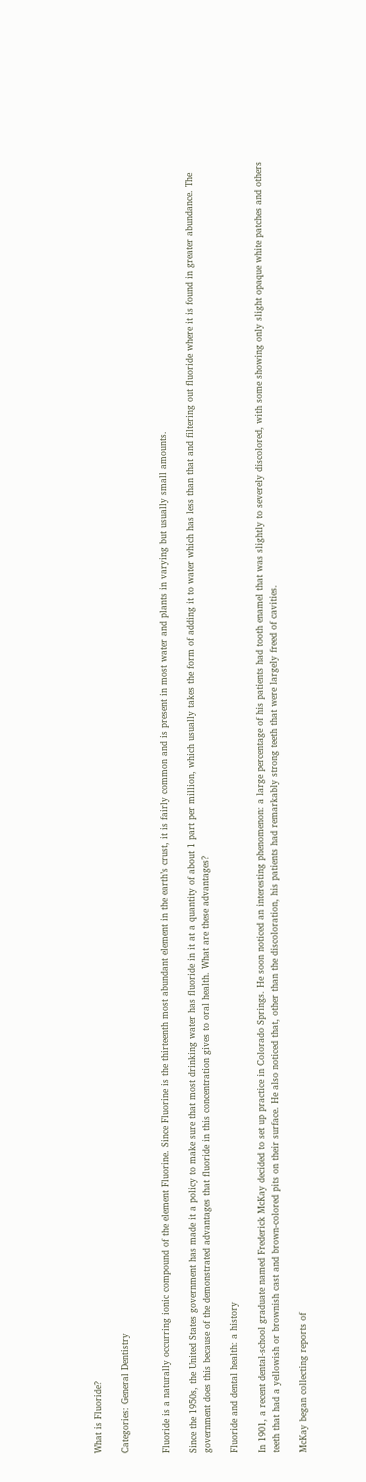What is Fluoride?

Categories: General Dentistry


Fluoride is a naturally occurring ionic compound of the element Fluorine. Since Fluorine is the thirteenth most abundant element in the earth’s crust, it is fairly common and is present in most water and plants in varying but usually small amounts.

Since the 1950s, the United States government has made it a policy to make sure that most drinking water has fluoride in it at a quantity of about 1 part per million, which usually takes the form of adding it to water which has less than that and filtering out fluoride where it is found in greater abundance. The government does this because of the demonstrated advantages that fluoride in this concentration gives to oral health. What are these advantages?

Fluoride and dental health: a history

In 1901, a recent dental-school graduate named Frederick McKay decided to set up practice in Colorado Springs. He soon noticed an interesting phenomenon: a large percentage of his patients had tooth enamel that was slightly to severely discolored, with some showing only slight opaque white patches and others teeth that had a yellowish or brownish cast and brown-colored pits on their surface. He also noticed that, other than the discoloration, his patients had remarkably strong teeth that were largely freed of cavities.

McKay began collecting reports of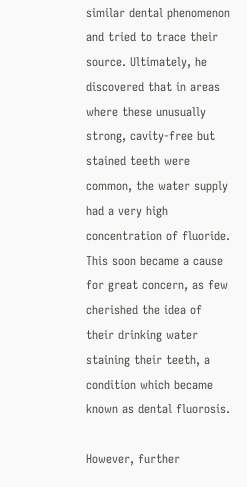similar dental phenomenon and tried to trace their source. Ultimately, he discovered that in areas where these unusually strong, cavity-free but stained teeth were common, the water supply had a very high concentration of fluoride. This soon became a cause for great concern, as few cherished the idea of their drinking water staining their teeth, a condition which became known as dental fluorosis.

However, further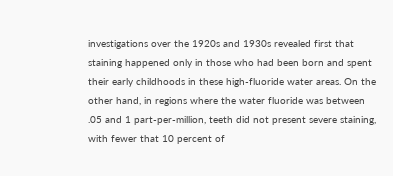investigations over the 1920s and 1930s revealed first that staining happened only in those who had been born and spent their early childhoods in these high-fluoride water areas. On the other hand, in regions where the water fluoride was between .05 and 1 part-per-million, teeth did not present severe staining, with fewer that 10 percent of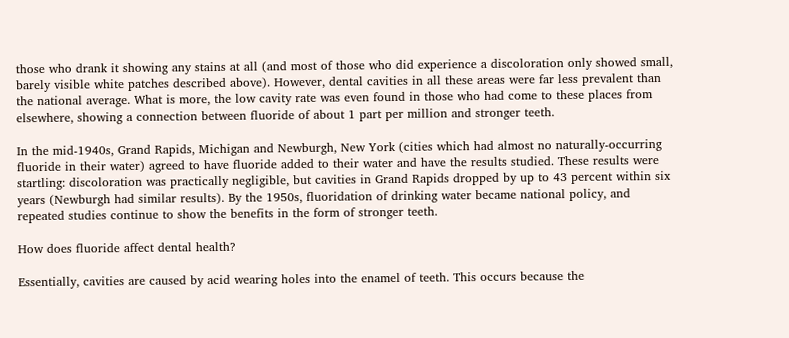those who drank it showing any stains at all (and most of those who did experience a discoloration only showed small, barely visible white patches described above). However, dental cavities in all these areas were far less prevalent than the national average. What is more, the low cavity rate was even found in those who had come to these places from elsewhere, showing a connection between fluoride of about 1 part per million and stronger teeth.

In the mid-1940s, Grand Rapids, Michigan and Newburgh, New York (cities which had almost no naturally-occurring fluoride in their water) agreed to have fluoride added to their water and have the results studied. These results were startling: discoloration was practically negligible, but cavities in Grand Rapids dropped by up to 43 percent within six years (Newburgh had similar results). By the 1950s, fluoridation of drinking water became national policy, and repeated studies continue to show the benefits in the form of stronger teeth.

How does fluoride affect dental health?

Essentially, cavities are caused by acid wearing holes into the enamel of teeth. This occurs because the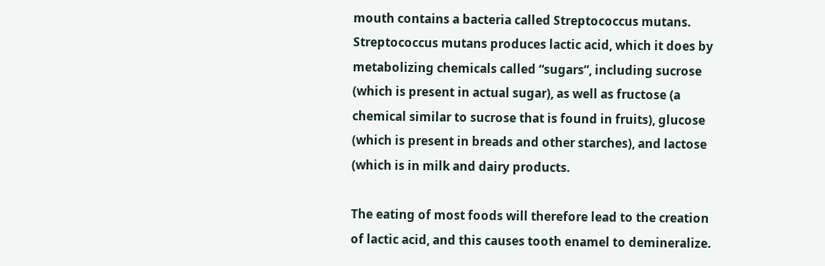mouth contains a bacteria called Streptococcus mutans. Streptococcus mutans produces lactic acid, which it does by metabolizing chemicals called “sugars”, including sucrose (which is present in actual sugar), as well as fructose (a chemical similar to sucrose that is found in fruits), glucose (which is present in breads and other starches), and lactose (which is in milk and dairy products.

The eating of most foods will therefore lead to the creation of lactic acid, and this causes tooth enamel to demineralize.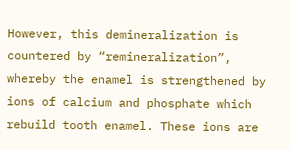However, this demineralization is countered by “remineralization”, whereby the enamel is strengthened by ions of calcium and phosphate which rebuild tooth enamel. These ions are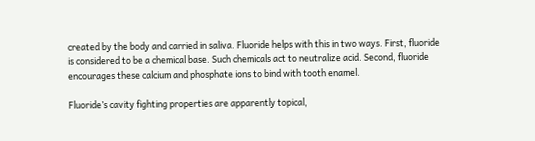created by the body and carried in saliva. Fluoride helps with this in two ways. First, fluoride is considered to be a chemical base. Such chemicals act to neutralize acid. Second, fluoride encourages these calcium and phosphate ions to bind with tooth enamel.

Fluoride’s cavity fighting properties are apparently topical,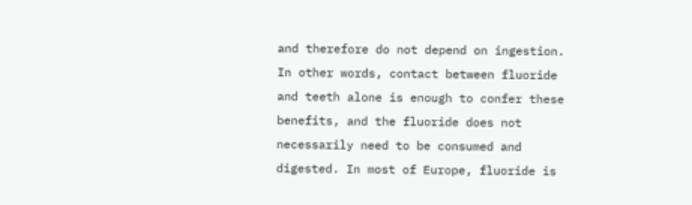and therefore do not depend on ingestion. In other words, contact between fluoride and teeth alone is enough to confer these benefits, and the fluoride does not necessarily need to be consumed and digested. In most of Europe, fluoride is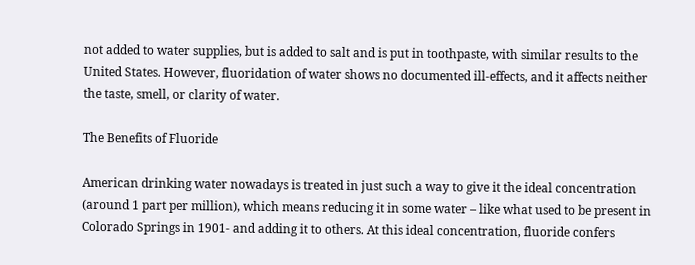not added to water supplies, but is added to salt and is put in toothpaste, with similar results to the United States. However, fluoridation of water shows no documented ill-effects, and it affects neither the taste, smell, or clarity of water.

The Benefits of Fluoride

American drinking water nowadays is treated in just such a way to give it the ideal concentration (around 1 part per million), which means reducing it in some water – like what used to be present in Colorado Springs in 1901- and adding it to others. At this ideal concentration, fluoride confers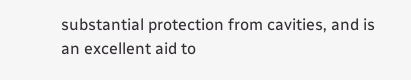substantial protection from cavities, and is an excellent aid to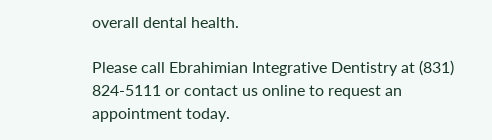overall dental health.

Please call Ebrahimian Integrative Dentistry at (831) 824-5111 or contact us online to request an appointment today.